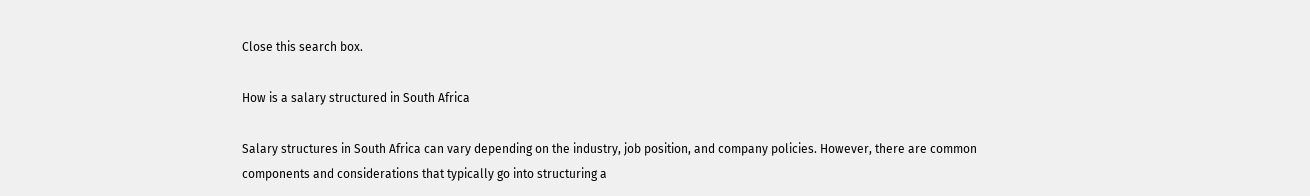Close this search box.

How is a salary structured in South Africa

Salary structures in South Africa can vary depending on the industry, job position, and company policies. However, there are common components and considerations that typically go into structuring a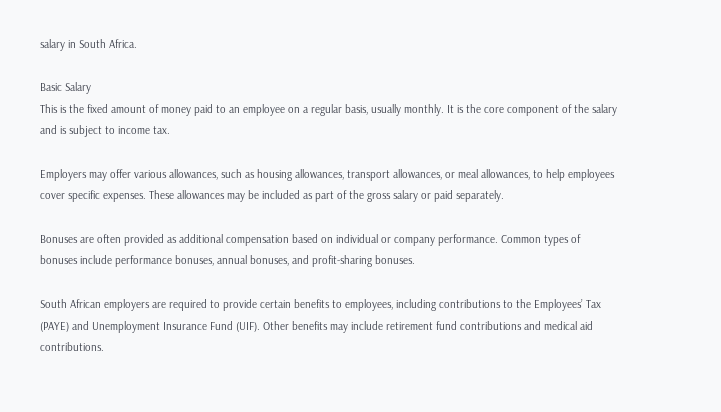salary in South Africa.

Basic Salary
This is the fixed amount of money paid to an employee on a regular basis, usually monthly. It is the core component of the salary and is subject to income tax.

Employers may offer various allowances, such as housing allowances, transport allowances, or meal allowances, to help employees cover specific expenses. These allowances may be included as part of the gross salary or paid separately.

Bonuses are often provided as additional compensation based on individual or company performance. Common types of bonuses include performance bonuses, annual bonuses, and profit-sharing bonuses.

South African employers are required to provide certain benefits to employees, including contributions to the Employees’ Tax (PAYE) and Unemployment Insurance Fund (UIF). Other benefits may include retirement fund contributions and medical aid contributions.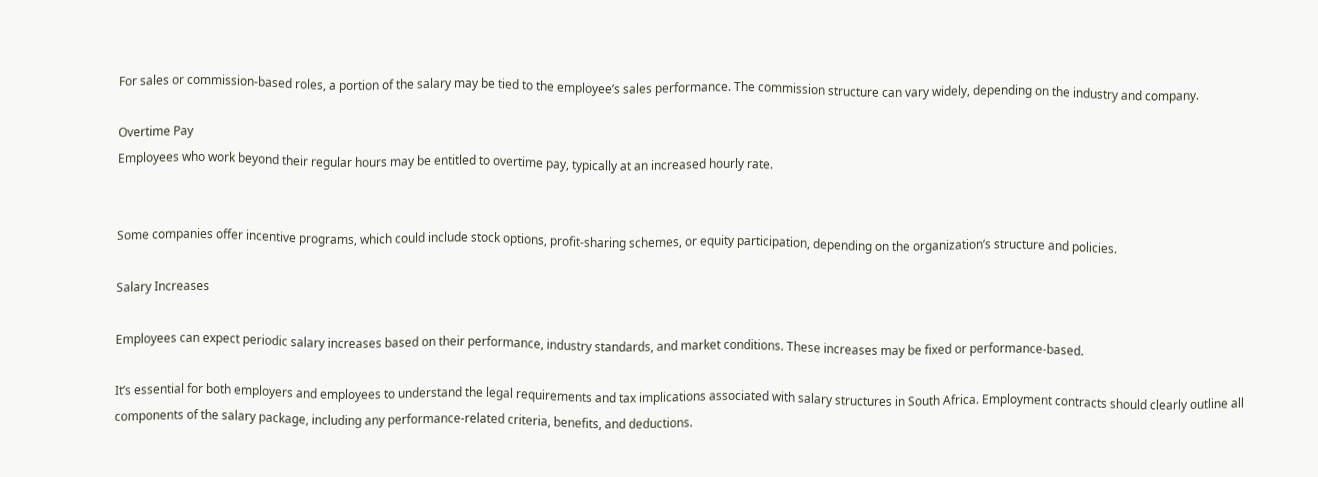For sales or commission-based roles, a portion of the salary may be tied to the employee’s sales performance. The commission structure can vary widely, depending on the industry and company.

Overtime Pay
Employees who work beyond their regular hours may be entitled to overtime pay, typically at an increased hourly rate.


Some companies offer incentive programs, which could include stock options, profit-sharing schemes, or equity participation, depending on the organization’s structure and policies.

Salary Increases

Employees can expect periodic salary increases based on their performance, industry standards, and market conditions. These increases may be fixed or performance-based.

It’s essential for both employers and employees to understand the legal requirements and tax implications associated with salary structures in South Africa. Employment contracts should clearly outline all components of the salary package, including any performance-related criteria, benefits, and deductions.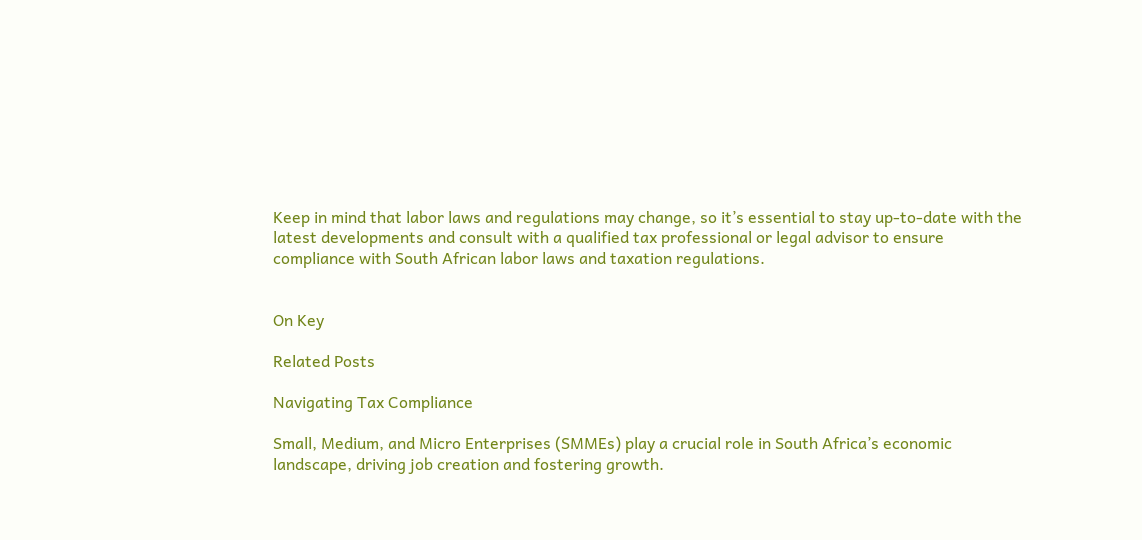Keep in mind that labor laws and regulations may change, so it’s essential to stay up-to-date with the latest developments and consult with a qualified tax professional or legal advisor to ensure compliance with South African labor laws and taxation regulations.


On Key

Related Posts

Navigating Tax Compliance

Small, Medium, and Micro Enterprises (SMMEs) play a crucial role in South Africa’s economic landscape, driving job creation and fostering growth.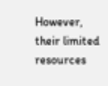However, their limited resources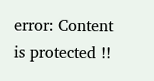error: Content is protected !!